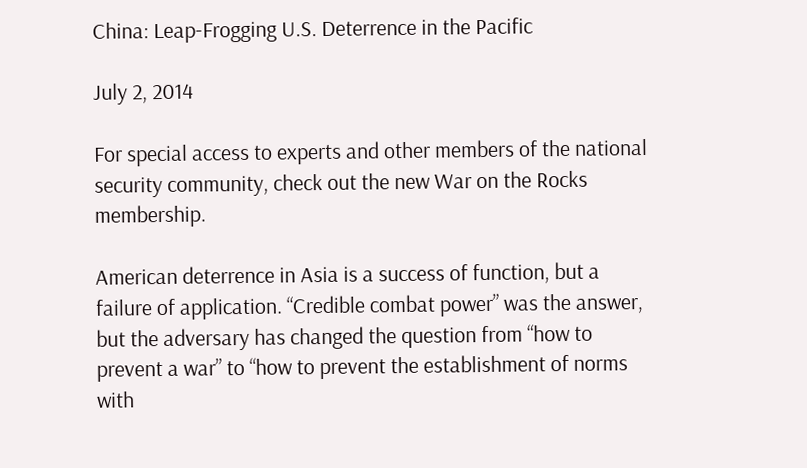China: Leap-Frogging U.S. Deterrence in the Pacific

July 2, 2014

For special access to experts and other members of the national security community, check out the new War on the Rocks membership.

American deterrence in Asia is a success of function, but a failure of application. “Credible combat power” was the answer, but the adversary has changed the question from “how to prevent a war” to “how to prevent the establishment of norms with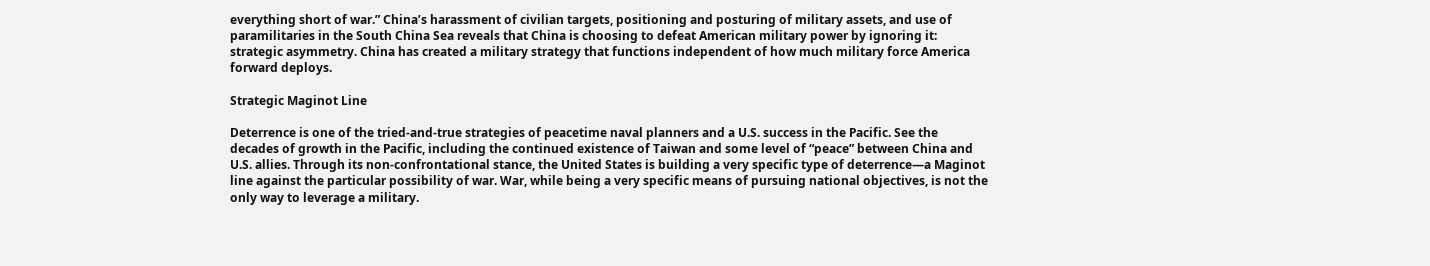everything short of war.” China’s harassment of civilian targets, positioning and posturing of military assets, and use of paramilitaries in the South China Sea reveals that China is choosing to defeat American military power by ignoring it: strategic asymmetry. China has created a military strategy that functions independent of how much military force America forward deploys.

Strategic Maginot Line

Deterrence is one of the tried-and-true strategies of peacetime naval planners and a U.S. success in the Pacific. See the decades of growth in the Pacific, including the continued existence of Taiwan and some level of “peace” between China and U.S. allies. Through its non-confrontational stance, the United States is building a very specific type of deterrence—a Maginot line against the particular possibility of war. War, while being a very specific means of pursuing national objectives, is not the only way to leverage a military.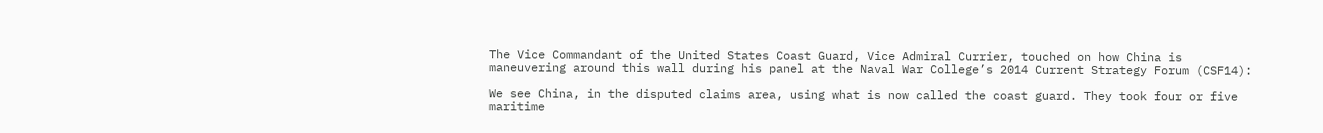The Vice Commandant of the United States Coast Guard, Vice Admiral Currier, touched on how China is maneuvering around this wall during his panel at the Naval War College’s 2014 Current Strategy Forum (CSF14):

We see China, in the disputed claims area, using what is now called the coast guard. They took four or five maritime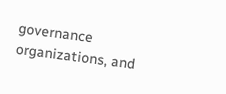governance organizations, and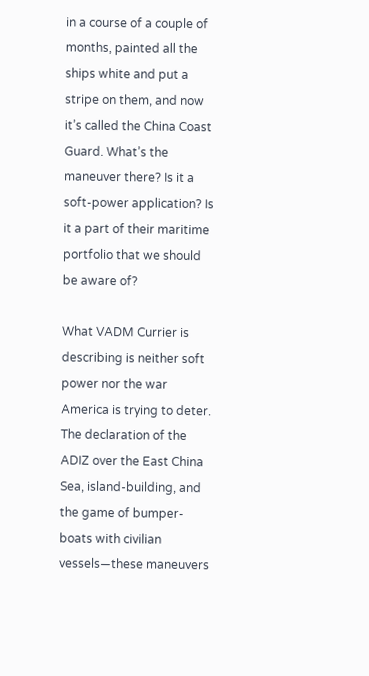in a course of a couple of months, painted all the ships white and put a stripe on them, and now it’s called the China Coast Guard. What’s the maneuver there? Is it a soft-power application? Is it a part of their maritime portfolio that we should be aware of?

What VADM Currier is describing is neither soft power nor the war America is trying to deter. The declaration of the ADIZ over the East China Sea, island-building, and the game of bumper-boats with civilian vessels—these maneuvers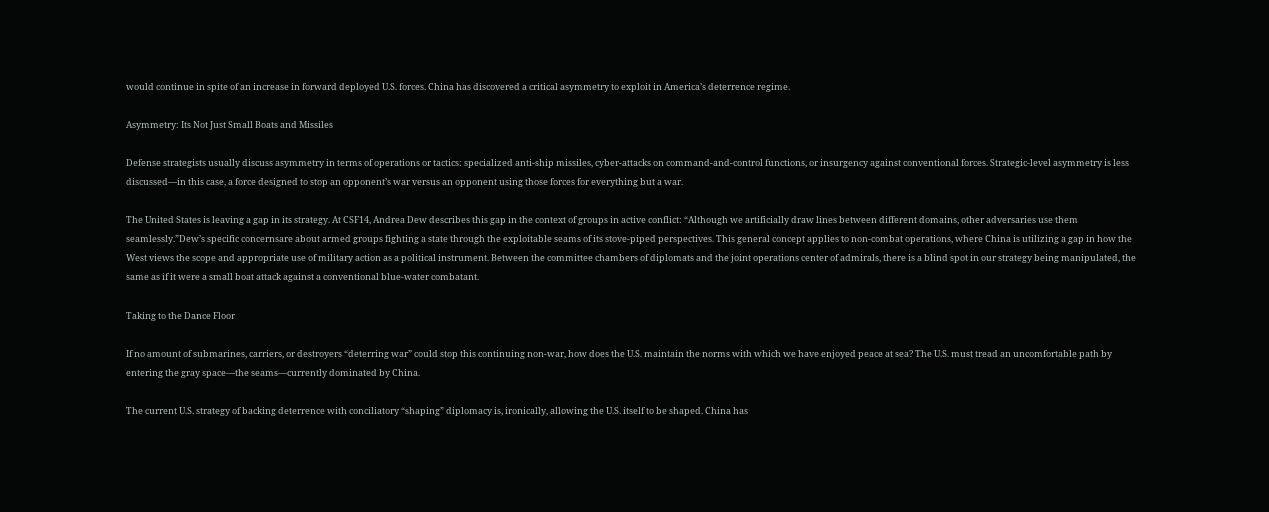would continue in spite of an increase in forward deployed U.S. forces. China has discovered a critical asymmetry to exploit in America’s deterrence regime.

Asymmetry: Its Not Just Small Boats and Missiles

Defense strategists usually discuss asymmetry in terms of operations or tactics: specialized anti-ship missiles, cyber-attacks on command-and-control functions, or insurgency against conventional forces. Strategic-level asymmetry is less discussed—in this case, a force designed to stop an opponent’s war versus an opponent using those forces for everything but a war.

The United States is leaving a gap in its strategy. At CSF14, Andrea Dew describes this gap in the context of groups in active conflict: “Although we artificially draw lines between different domains, other adversaries use them seamlessly.”Dew’s specific concernsare about armed groups fighting a state through the exploitable seams of its stove-piped perspectives. This general concept applies to non-combat operations, where China is utilizing a gap in how the West views the scope and appropriate use of military action as a political instrument. Between the committee chambers of diplomats and the joint operations center of admirals, there is a blind spot in our strategy being manipulated, the same as if it were a small boat attack against a conventional blue-water combatant.

Taking to the Dance Floor

If no amount of submarines, carriers, or destroyers “deterring war” could stop this continuing non-war, how does the U.S. maintain the norms with which we have enjoyed peace at sea? The U.S. must tread an uncomfortable path by entering the gray space—the seams—currently dominated by China.

The current U.S. strategy of backing deterrence with conciliatory “shaping” diplomacy is, ironically, allowing the U.S. itself to be shaped. China has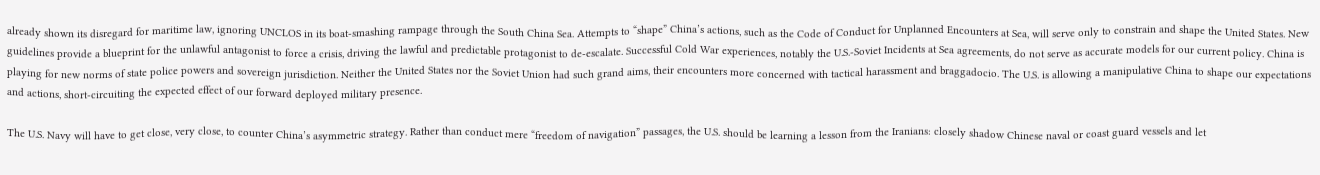already shown its disregard for maritime law, ignoring UNCLOS in its boat-smashing rampage through the South China Sea. Attempts to “shape” China’s actions, such as the Code of Conduct for Unplanned Encounters at Sea, will serve only to constrain and shape the United States. New guidelines provide a blueprint for the unlawful antagonist to force a crisis, driving the lawful and predictable protagonist to de-escalate. Successful Cold War experiences, notably the U.S.-Soviet Incidents at Sea agreements, do not serve as accurate models for our current policy. China is playing for new norms of state police powers and sovereign jurisdiction. Neither the United States nor the Soviet Union had such grand aims, their encounters more concerned with tactical harassment and braggadocio. The U.S. is allowing a manipulative China to shape our expectations and actions, short-circuiting the expected effect of our forward deployed military presence.

The U.S. Navy will have to get close, very close, to counter China’s asymmetric strategy. Rather than conduct mere “freedom of navigation” passages, the U.S. should be learning a lesson from the Iranians: closely shadow Chinese naval or coast guard vessels and let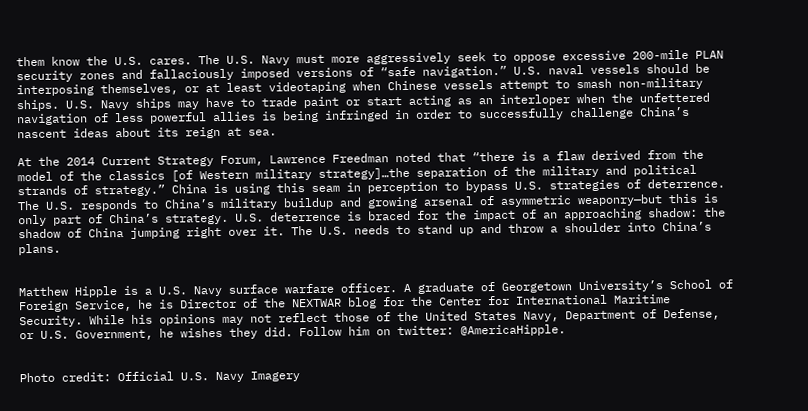them know the U.S. cares. The U.S. Navy must more aggressively seek to oppose excessive 200-mile PLAN security zones and fallaciously imposed versions of “safe navigation.” U.S. naval vessels should be interposing themselves, or at least videotaping when Chinese vessels attempt to smash non-military ships. U.S. Navy ships may have to trade paint or start acting as an interloper when the unfettered navigation of less powerful allies is being infringed in order to successfully challenge China’s nascent ideas about its reign at sea.

At the 2014 Current Strategy Forum, Lawrence Freedman noted that “there is a flaw derived from the model of the classics [of Western military strategy]…the separation of the military and political strands of strategy.” China is using this seam in perception to bypass U.S. strategies of deterrence. The U.S. responds to China’s military buildup and growing arsenal of asymmetric weaponry—but this is only part of China’s strategy. U.S. deterrence is braced for the impact of an approaching shadow: the shadow of China jumping right over it. The U.S. needs to stand up and throw a shoulder into China’s plans.


Matthew Hipple is a U.S. Navy surface warfare officer. A graduate of Georgetown University’s School of Foreign Service, he is Director of the NEXTWAR blog for the Center for International Maritime Security. While his opinions may not reflect those of the United States Navy, Department of Defense, or U.S. Government, he wishes they did. Follow him on twitter: @AmericaHipple.


Photo credit: Official U.S. Navy Imagery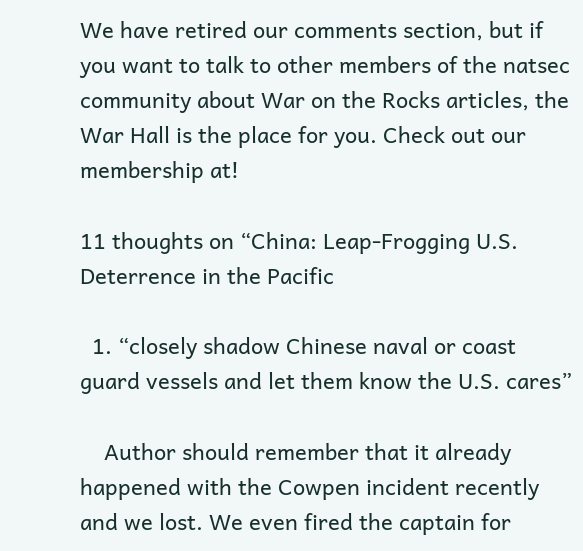We have retired our comments section, but if you want to talk to other members of the natsec community about War on the Rocks articles, the War Hall is the place for you. Check out our membership at!

11 thoughts on “China: Leap-Frogging U.S. Deterrence in the Pacific

  1. “closely shadow Chinese naval or coast guard vessels and let them know the U.S. cares”

    Author should remember that it already happened with the Cowpen incident recently and we lost. We even fired the captain for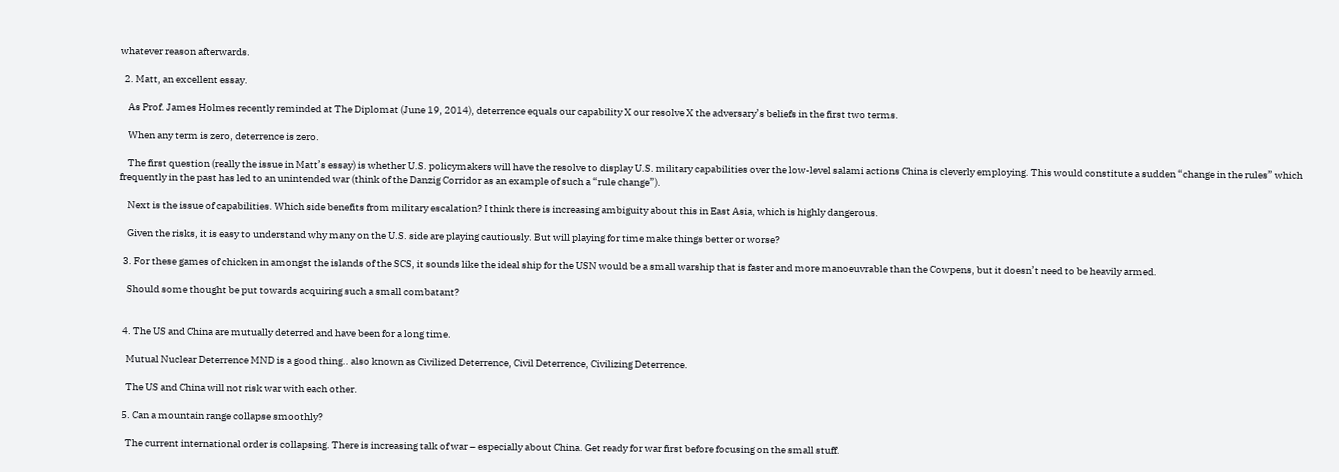whatever reason afterwards.

  2. Matt, an excellent essay.

    As Prof. James Holmes recently reminded at The Diplomat (June 19, 2014), deterrence equals our capability X our resolve X the adversary’s beliefs in the first two terms.

    When any term is zero, deterrence is zero.

    The first question (really the issue in Matt’s essay) is whether U.S. policymakers will have the resolve to display U.S. military capabilities over the low-level salami actions China is cleverly employing. This would constitute a sudden “change in the rules” which frequently in the past has led to an unintended war (think of the Danzig Corridor as an example of such a “rule change”).

    Next is the issue of capabilities. Which side benefits from military escalation? I think there is increasing ambiguity about this in East Asia, which is highly dangerous.

    Given the risks, it is easy to understand why many on the U.S. side are playing cautiously. But will playing for time make things better or worse?

  3. For these games of chicken in amongst the islands of the SCS, it sounds like the ideal ship for the USN would be a small warship that is faster and more manoeuvrable than the Cowpens, but it doesn’t need to be heavily armed.

    Should some thought be put towards acquiring such a small combatant?


  4. The US and China are mutually deterred and have been for a long time.

    Mutual Nuclear Deterrence MND is a good thing.. also known as Civilized Deterrence, Civil Deterrence, Civilizing Deterrence.

    The US and China will not risk war with each other.

  5. Can a mountain range collapse smoothly?

    The current international order is collapsing. There is increasing talk of war – especially about China. Get ready for war first before focusing on the small stuff.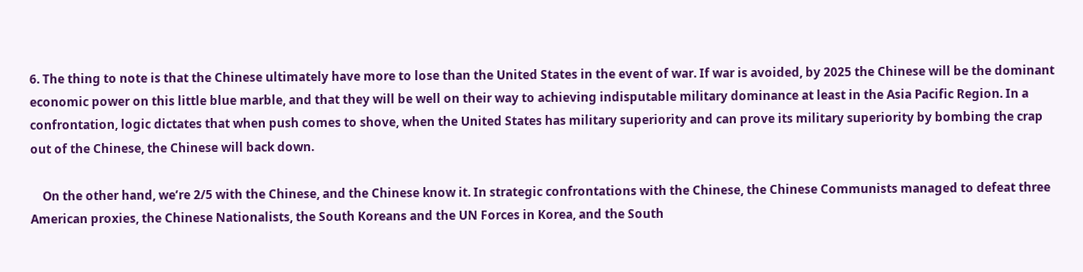6. The thing to note is that the Chinese ultimately have more to lose than the United States in the event of war. If war is avoided, by 2025 the Chinese will be the dominant economic power on this little blue marble, and that they will be well on their way to achieving indisputable military dominance at least in the Asia Pacific Region. In a confrontation, logic dictates that when push comes to shove, when the United States has military superiority and can prove its military superiority by bombing the crap out of the Chinese, the Chinese will back down.

    On the other hand, we’re 2/5 with the Chinese, and the Chinese know it. In strategic confrontations with the Chinese, the Chinese Communists managed to defeat three American proxies, the Chinese Nationalists, the South Koreans and the UN Forces in Korea, and the South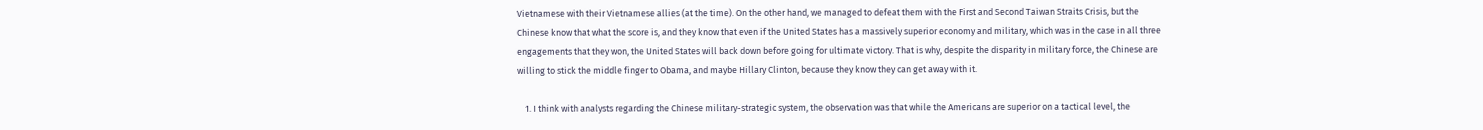Vietnamese with their Vietnamese allies (at the time). On the other hand, we managed to defeat them with the First and Second Taiwan Straits Crisis, but the Chinese know that what the score is, and they know that even if the United States has a massively superior economy and military, which was in the case in all three engagements that they won, the United States will back down before going for ultimate victory. That is why, despite the disparity in military force, the Chinese are willing to stick the middle finger to Obama, and maybe Hillary Clinton, because they know they can get away with it.

    1. I think with analysts regarding the Chinese military-strategic system, the observation was that while the Americans are superior on a tactical level, the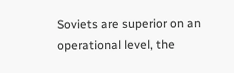Soviets are superior on an operational level, the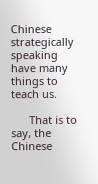Chinese strategically speaking have many things to teach us.

      That is to say, the Chinese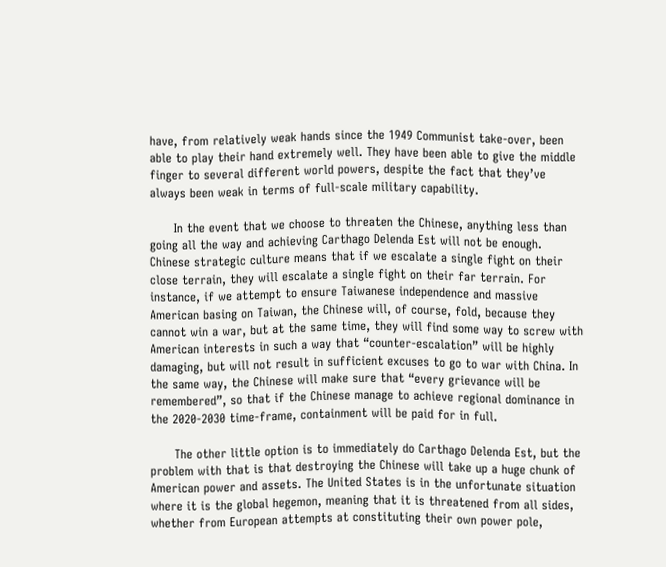have, from relatively weak hands since the 1949 Communist take-over, been able to play their hand extremely well. They have been able to give the middle finger to several different world powers, despite the fact that they’ve always been weak in terms of full-scale military capability.

      In the event that we choose to threaten the Chinese, anything less than going all the way and achieving Carthago Delenda Est will not be enough. Chinese strategic culture means that if we escalate a single fight on their close terrain, they will escalate a single fight on their far terrain. For instance, if we attempt to ensure Taiwanese independence and massive American basing on Taiwan, the Chinese will, of course, fold, because they cannot win a war, but at the same time, they will find some way to screw with American interests in such a way that “counter-escalation” will be highly damaging, but will not result in sufficient excuses to go to war with China. In the same way, the Chinese will make sure that “every grievance will be remembered”, so that if the Chinese manage to achieve regional dominance in the 2020-2030 time-frame, containment will be paid for in full.

      The other little option is to immediately do Carthago Delenda Est, but the problem with that is that destroying the Chinese will take up a huge chunk of American power and assets. The United States is in the unfortunate situation where it is the global hegemon, meaning that it is threatened from all sides, whether from European attempts at constituting their own power pole,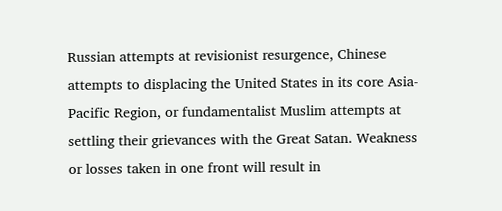Russian attempts at revisionist resurgence, Chinese attempts to displacing the United States in its core Asia-Pacific Region, or fundamentalist Muslim attempts at settling their grievances with the Great Satan. Weakness or losses taken in one front will result in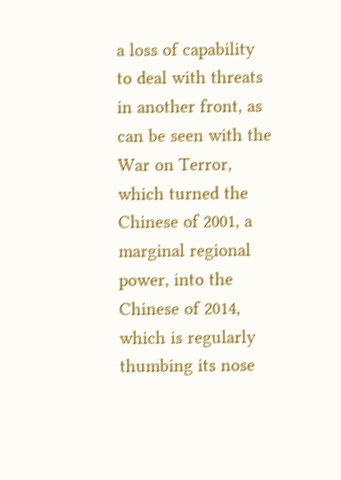a loss of capability to deal with threats in another front, as can be seen with the War on Terror, which turned the Chinese of 2001, a marginal regional power, into the Chinese of 2014, which is regularly thumbing its nose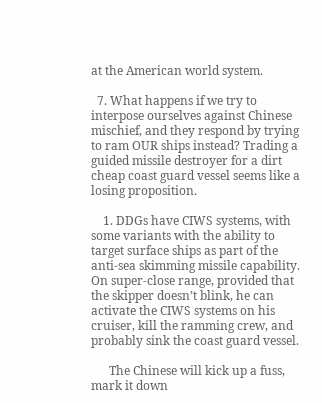at the American world system.

  7. What happens if we try to interpose ourselves against Chinese mischief, and they respond by trying to ram OUR ships instead? Trading a guided missile destroyer for a dirt cheap coast guard vessel seems like a losing proposition.

    1. DDGs have CIWS systems, with some variants with the ability to target surface ships as part of the anti-sea skimming missile capability. On super-close range, provided that the skipper doesn’t blink, he can activate the CIWS systems on his cruiser, kill the ramming crew, and probably sink the coast guard vessel.

      The Chinese will kick up a fuss, mark it down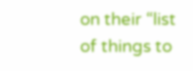on their “list of things to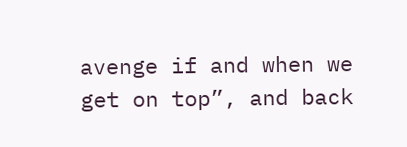avenge if and when we get on top”, and back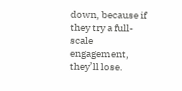down, because if they try a full-scale engagement, they’ll lose.